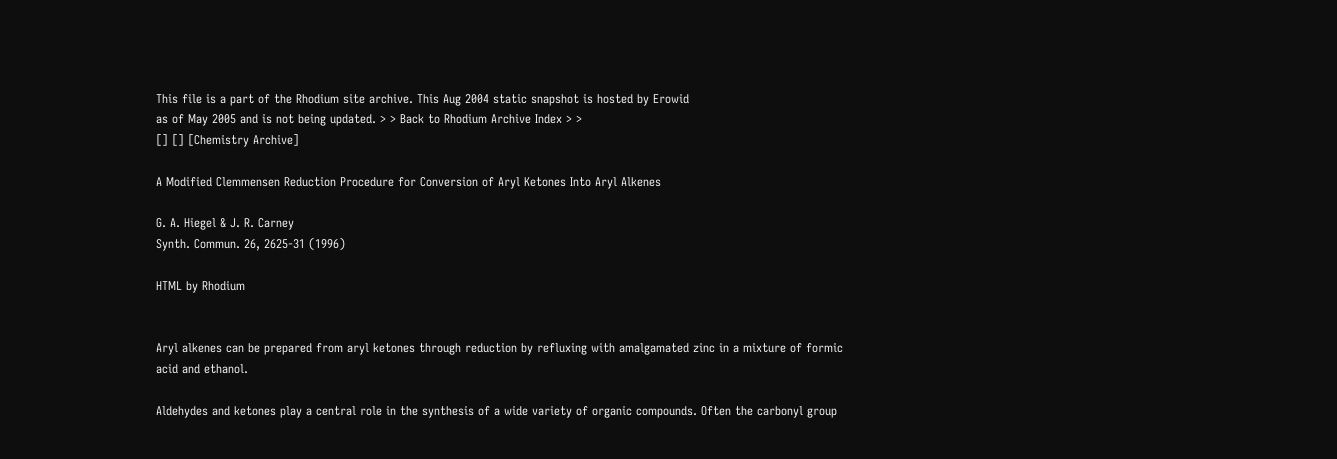This file is a part of the Rhodium site archive. This Aug 2004 static snapshot is hosted by Erowid
as of May 2005 and is not being updated. > > Back to Rhodium Archive Index > >
[] [] [Chemistry Archive]

A Modified Clemmensen Reduction Procedure for Conversion of Aryl Ketones Into Aryl Alkenes

G. A. Hiegel & J. R. Carney
Synth. Commun. 26, 2625-31 (1996)

HTML by Rhodium


Aryl alkenes can be prepared from aryl ketones through reduction by refluxing with amalgamated zinc in a mixture of formic acid and ethanol.

Aldehydes and ketones play a central role in the synthesis of a wide variety of organic compounds. Often the carbonyl group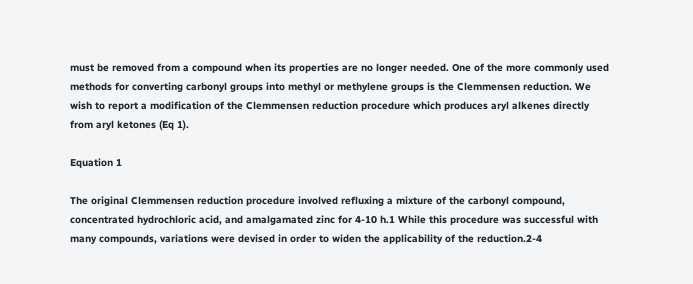must be removed from a compound when its properties are no longer needed. One of the more commonly used methods for converting carbonyl groups into methyl or methylene groups is the Clemmensen reduction. We wish to report a modification of the Clemmensen reduction procedure which produces aryl alkenes directly from aryl ketones (Eq 1).

Equation 1

The original Clemmensen reduction procedure involved refluxing a mixture of the carbonyl compound, concentrated hydrochloric acid, and amalgamated zinc for 4-10 h.1 While this procedure was successful with many compounds, variations were devised in order to widen the applicability of the reduction.2-4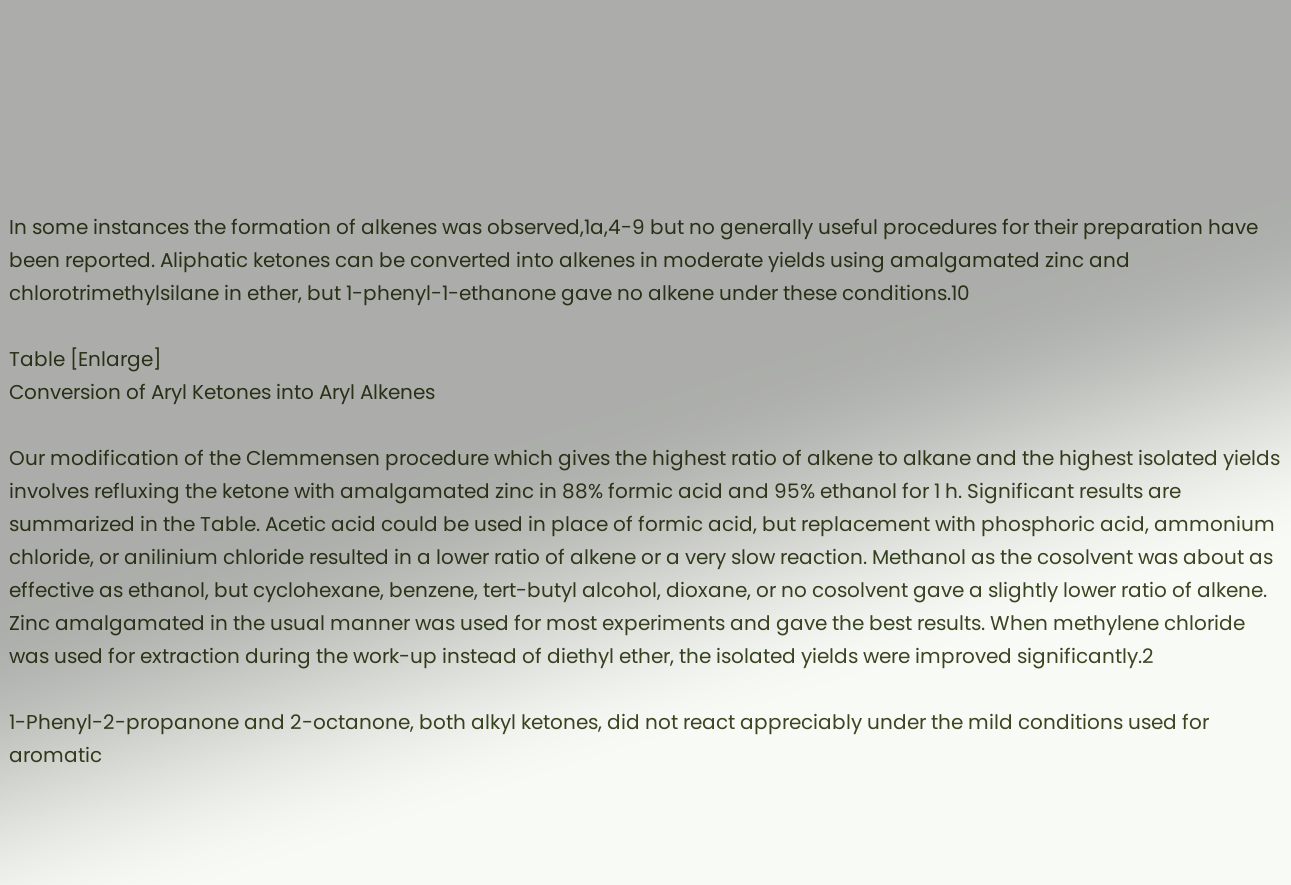In some instances the formation of alkenes was observed,1a,4-9 but no generally useful procedures for their preparation have been reported. Aliphatic ketones can be converted into alkenes in moderate yields using amalgamated zinc and chlorotrimethylsilane in ether, but 1-phenyl-1-ethanone gave no alkene under these conditions.10

Table [Enlarge]
Conversion of Aryl Ketones into Aryl Alkenes

Our modification of the Clemmensen procedure which gives the highest ratio of alkene to alkane and the highest isolated yields involves refluxing the ketone with amalgamated zinc in 88% formic acid and 95% ethanol for 1 h. Significant results are summarized in the Table. Acetic acid could be used in place of formic acid, but replacement with phosphoric acid, ammonium chloride, or anilinium chloride resulted in a lower ratio of alkene or a very slow reaction. Methanol as the cosolvent was about as effective as ethanol, but cyclohexane, benzene, tert-butyl alcohol, dioxane, or no cosolvent gave a slightly lower ratio of alkene. Zinc amalgamated in the usual manner was used for most experiments and gave the best results. When methylene chloride was used for extraction during the work-up instead of diethyl ether, the isolated yields were improved significantly.2

1-Phenyl-2-propanone and 2-octanone, both alkyl ketones, did not react appreciably under the mild conditions used for aromatic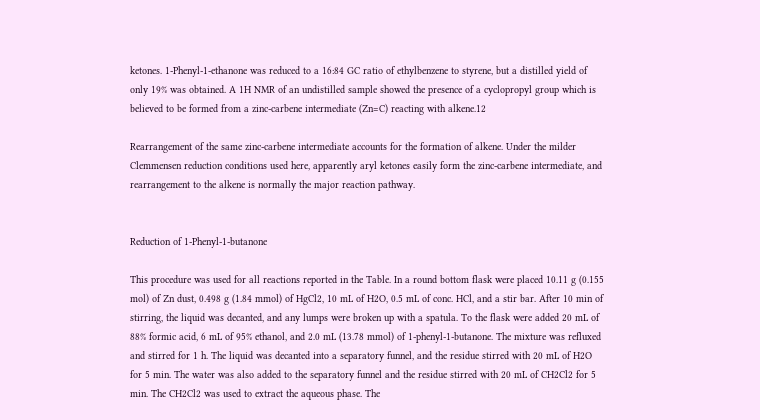ketones. 1-Phenyl-1-ethanone was reduced to a 16:84 GC ratio of ethylbenzene to styrene, but a distilled yield of only 19% was obtained. A 1H NMR of an undistilled sample showed the presence of a cyclopropyl group which is believed to be formed from a zinc-carbene intermediate (Zn=C) reacting with alkene.12

Rearrangement of the same zinc-carbene intermediate accounts for the formation of alkene. Under the milder Clemmensen reduction conditions used here, apparently aryl ketones easily form the zinc-carbene intermediate, and rearrangement to the alkene is normally the major reaction pathway.


Reduction of 1-Phenyl-1-butanone

This procedure was used for all reactions reported in the Table. In a round bottom flask were placed 10.11 g (0.155 mol) of Zn dust, 0.498 g (1.84 mmol) of HgCl2, 10 mL of H2O, 0.5 mL of conc. HCl, and a stir bar. After 10 min of stirring, the liquid was decanted, and any lumps were broken up with a spatula. To the flask were added 20 mL of 88% formic acid, 6 mL of 95% ethanol, and 2.0 mL (13.78 mmol) of 1-phenyl-1-butanone. The mixture was refluxed and stirred for 1 h. The liquid was decanted into a separatory funnel, and the residue stirred with 20 mL of H2O for 5 min. The water was also added to the separatory funnel and the residue stirred with 20 mL of CH2Cl2 for 5 min. The CH2Cl2 was used to extract the aqueous phase. The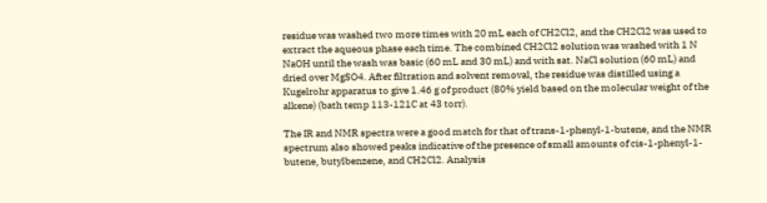residue was washed two more times with 20 mL each of CH2Cl2, and the CH2Cl2 was used to extract the aqueous phase each time. The combined CH2Cl2 solution was washed with 1 N NaOH until the wash was basic (60 mL and 30 mL) and with sat. NaCl solution (60 mL) and dried over MgSO4. After filtration and solvent removal, the residue was distilled using a Kugelrohr apparatus to give 1.46 g of product (80% yield based on the molecular weight of the alkene) (bath temp 113-121C at 43 torr).

The IR and NMR spectra were a good match for that of trans-1-phenyl-1-butene, and the NMR spectrum also showed peaks indicative of the presence of small amounts of cis-1-phenyl-1-butene, butylbenzene, and CH2Cl2. Analysis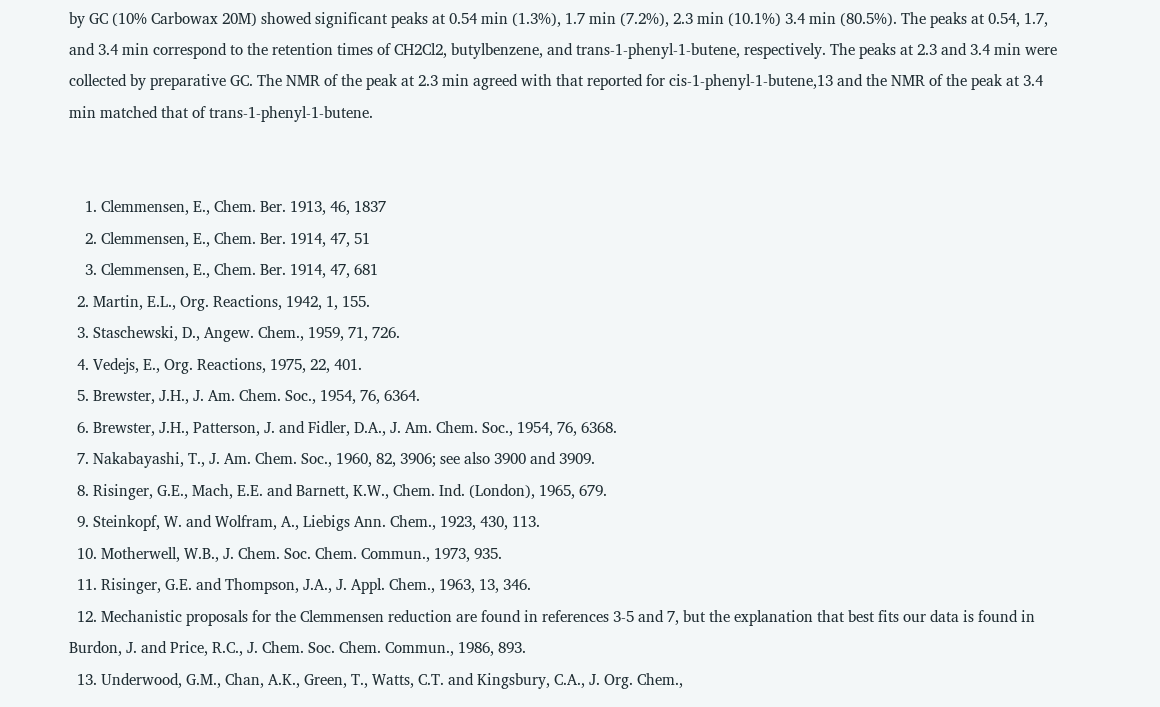by GC (10% Carbowax 20M) showed significant peaks at 0.54 min (1.3%), 1.7 min (7.2%), 2.3 min (10.1%) 3.4 min (80.5%). The peaks at 0.54, 1.7, and 3.4 min correspond to the retention times of CH2Cl2, butylbenzene, and trans-1-phenyl-1-butene, respectively. The peaks at 2.3 and 3.4 min were collected by preparative GC. The NMR of the peak at 2.3 min agreed with that reported for cis-1-phenyl-1-butene,13 and the NMR of the peak at 3.4 min matched that of trans-1-phenyl-1-butene.


    1. Clemmensen, E., Chem. Ber. 1913, 46, 1837
    2. Clemmensen, E., Chem. Ber. 1914, 47, 51
    3. Clemmensen, E., Chem. Ber. 1914, 47, 681
  2. Martin, E.L., Org. Reactions, 1942, 1, 155.
  3. Staschewski, D., Angew. Chem., 1959, 71, 726.
  4. Vedejs, E., Org. Reactions, 1975, 22, 401.
  5. Brewster, J.H., J. Am. Chem. Soc., 1954, 76, 6364.
  6. Brewster, J.H., Patterson, J. and Fidler, D.A., J. Am. Chem. Soc., 1954, 76, 6368.
  7. Nakabayashi, T., J. Am. Chem. Soc., 1960, 82, 3906; see also 3900 and 3909.
  8. Risinger, G.E., Mach, E.E. and Barnett, K.W., Chem. Ind. (London), 1965, 679.
  9. Steinkopf, W. and Wolfram, A., Liebigs Ann. Chem., 1923, 430, 113.
  10. Motherwell, W.B., J. Chem. Soc. Chem. Commun., 1973, 935.
  11. Risinger, G.E. and Thompson, J.A., J. Appl. Chem., 1963, 13, 346.
  12. Mechanistic proposals for the Clemmensen reduction are found in references 3-5 and 7, but the explanation that best fits our data is found in Burdon, J. and Price, R.C., J. Chem. Soc. Chem. Commun., 1986, 893.
  13. Underwood, G.M., Chan, A.K., Green, T., Watts, C.T. and Kingsbury, C.A., J. Org. Chem.,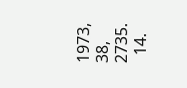1973, 38, 2735.
  14.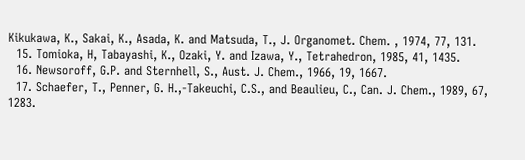Kikukawa, K., Sakai, K., Asada, K. and Matsuda, T., J. Organomet. Chem. , 1974, 77, 131.
  15. Tomioka, H, Tabayashi, K., Ozaki, Y. and Izawa, Y., Tetrahedron, 1985, 41, 1435.
  16. Newsoroff, G.P. and Sternhell, S., Aust. J. Chem., 1966, 19, 1667.
  17. Schaefer, T., Penner, G. H.,-Takeuchi, C.S., and Beaulieu, C., Can. J. Chem., 1989, 67, 1283.